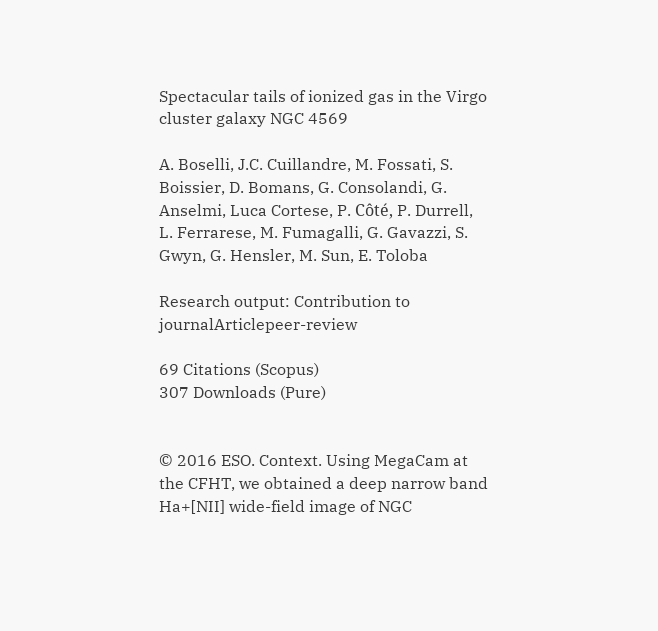Spectacular tails of ionized gas in the Virgo cluster galaxy NGC 4569

A. Boselli, J.C. Cuillandre, M. Fossati, S. Boissier, D. Bomans, G. Consolandi, G. Anselmi, Luca Cortese, P. Côté, P. Durrell, L. Ferrarese, M. Fumagalli, G. Gavazzi, S. Gwyn, G. Hensler, M. Sun, E. Toloba

Research output: Contribution to journalArticlepeer-review

69 Citations (Scopus)
307 Downloads (Pure)


© 2016 ESO. Context. Using MegaCam at the CFHT, we obtained a deep narrow band Ha+[NII] wide-field image of NGC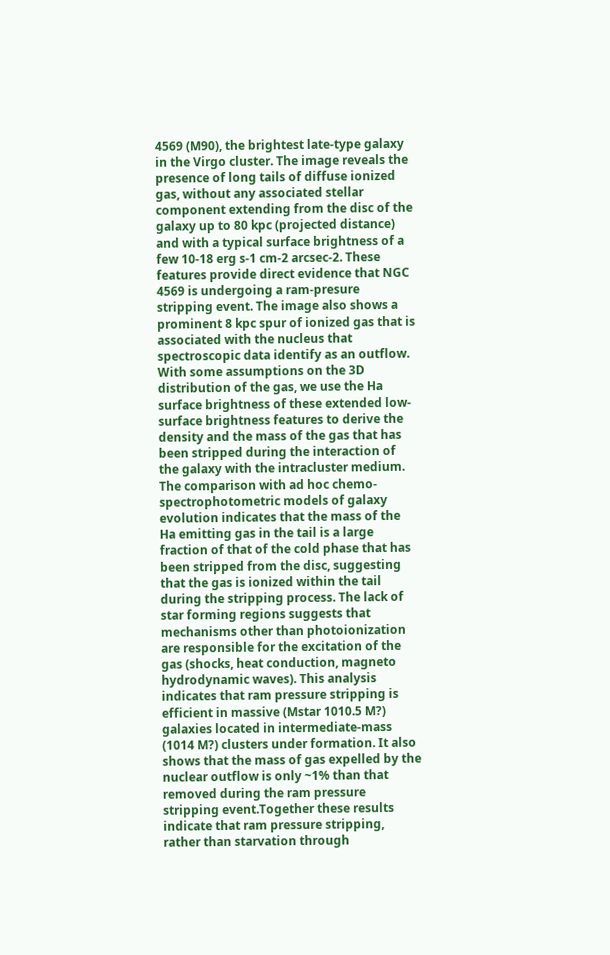4569 (M90), the brightest late-type galaxy in the Virgo cluster. The image reveals the presence of long tails of diffuse ionized gas, without any associated stellar component extending from the disc of the galaxy up to 80 kpc (projected distance) and with a typical surface brightness of a few 10-18 erg s-1 cm-2 arcsec-2. These features provide direct evidence that NGC 4569 is undergoing a ram-presure stripping event. The image also shows a prominent 8 kpc spur of ionized gas that is associated with the nucleus that spectroscopic data identify as an outflow. With some assumptions on the 3D distribution of the gas, we use the Ha surface brightness of these extended low-surface brightness features to derive the density and the mass of the gas that has been stripped during the interaction of the galaxy with the intracluster medium. The comparison with ad hoc chemo-spectrophotometric models of galaxy evolution indicates that the mass of the Ha emitting gas in the tail is a large fraction of that of the cold phase that has been stripped from the disc, suggesting that the gas is ionized within the tail during the stripping process. The lack of star forming regions suggests that mechanisms other than photoionization are responsible for the excitation of the gas (shocks, heat conduction, magneto hydrodynamic waves). This analysis indicates that ram pressure stripping is efficient in massive (Mstar 1010.5 M?) galaxies located in intermediate-mass (1014 M?) clusters under formation. It also shows that the mass of gas expelled by the nuclear outflow is only ~1% than that removed during the ram pressure stripping event.Together these results indicate that ram pressure stripping, rather than starvation through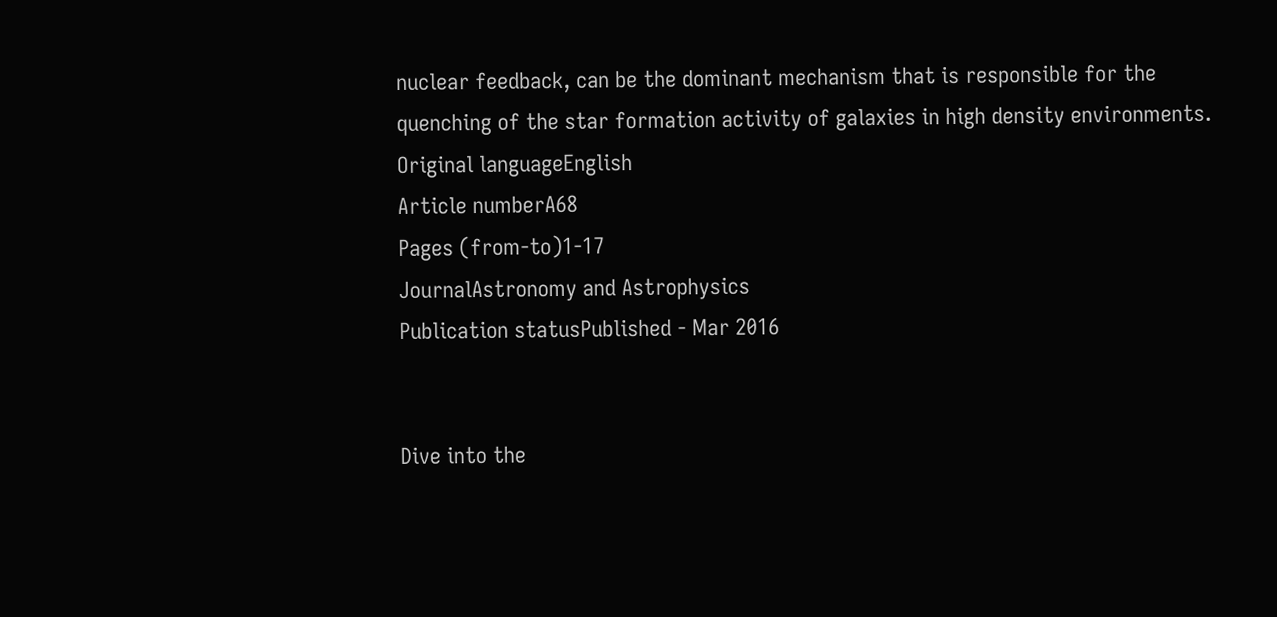nuclear feedback, can be the dominant mechanism that is responsible for the quenching of the star formation activity of galaxies in high density environments.
Original languageEnglish
Article numberA68
Pages (from-to)1-17
JournalAstronomy and Astrophysics
Publication statusPublished - Mar 2016


Dive into the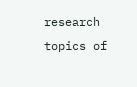research topics of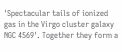'Spectacular tails of ionized gas in the Virgo cluster galaxy NGC 4569'. Together they form a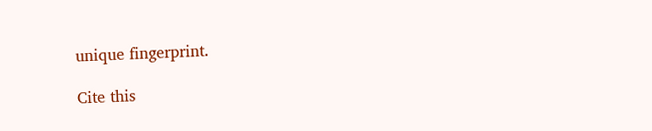unique fingerprint.

Cite this